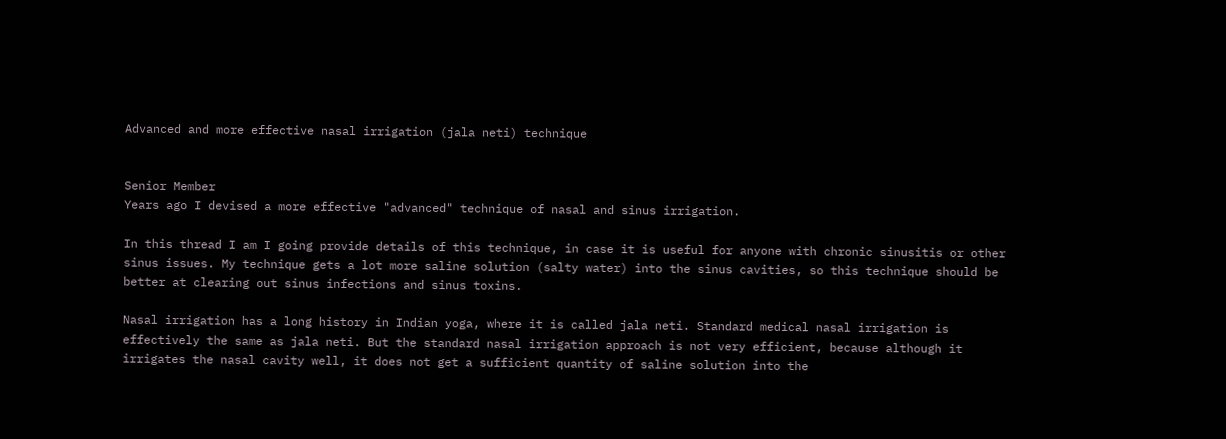Advanced and more effective nasal irrigation (jala neti) technique


Senior Member
Years ago I devised a more effective "advanced" technique of nasal and sinus irrigation.

In this thread I am I going provide details of this technique, in case it is useful for anyone with chronic sinusitis or other sinus issues. My technique gets a lot more saline solution (salty water) into the sinus cavities, so this technique should be better at clearing out sinus infections and sinus toxins.

Nasal irrigation has a long history in Indian yoga, where it is called jala neti. Standard medical nasal irrigation is effectively the same as jala neti. But the standard nasal irrigation approach is not very efficient, because although it irrigates the nasal cavity well, it does not get a sufficient quantity of saline solution into the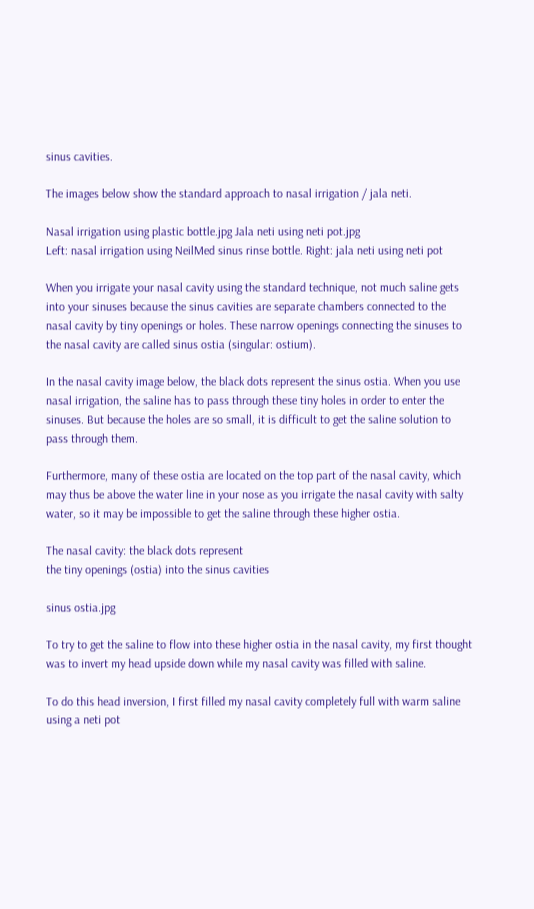sinus cavities.

The images below show the standard approach to nasal irrigation / jala neti.

Nasal irrigation using plastic bottle.jpg Jala neti using neti pot.jpg
Left: nasal irrigation using NeilMed sinus rinse bottle. Right: jala neti using neti pot

When you irrigate your nasal cavity using the standard technique, not much saline gets into your sinuses because the sinus cavities are separate chambers connected to the nasal cavity by tiny openings or holes. These narrow openings connecting the sinuses to the nasal cavity are called sinus ostia (singular: ostium).

In the nasal cavity image below, the black dots represent the sinus ostia. When you use nasal irrigation, the saline has to pass through these tiny holes in order to enter the sinuses. But because the holes are so small, it is difficult to get the saline solution to pass through them.

Furthermore, many of these ostia are located on the top part of the nasal cavity, which may thus be above the water line in your nose as you irrigate the nasal cavity with salty water, so it may be impossible to get the saline through these higher ostia.

The nasal cavity: the black dots represent
the tiny openings (ostia) into the sinus cavities

sinus ostia.jpg

To try to get the saline to flow into these higher ostia in the nasal cavity, my first thought was to invert my head upside down while my nasal cavity was filled with saline.

To do this head inversion, I first filled my nasal cavity completely full with warm saline using a neti pot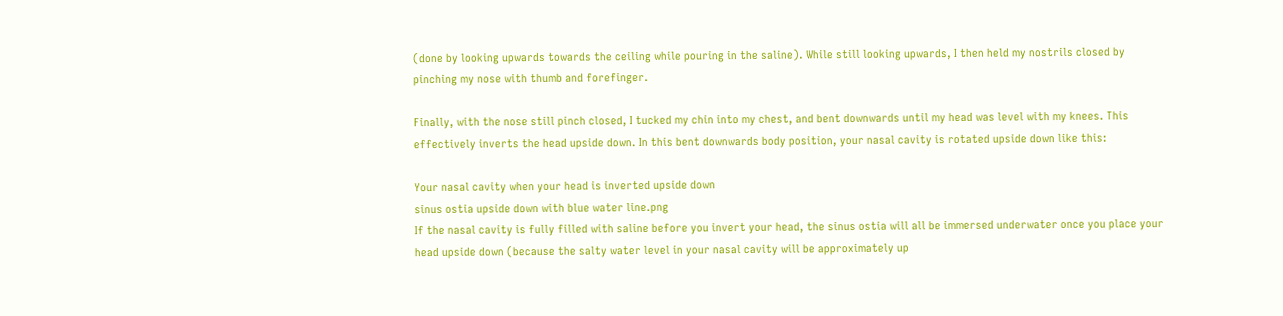(done by looking upwards towards the ceiling while pouring in the saline). While still looking upwards, I then held my nostrils closed by pinching my nose with thumb and forefinger.

Finally, with the nose still pinch closed, I tucked my chin into my chest, and bent downwards until my head was level with my knees. This effectively inverts the head upside down. In this bent downwards body position, your nasal cavity is rotated upside down like this:

Your nasal cavity when your head is inverted upside down
sinus ostia upside down with blue water line.png
If the nasal cavity is fully filled with saline before you invert your head, the sinus ostia will all be immersed underwater once you place your head upside down (because the salty water level in your nasal cavity will be approximately up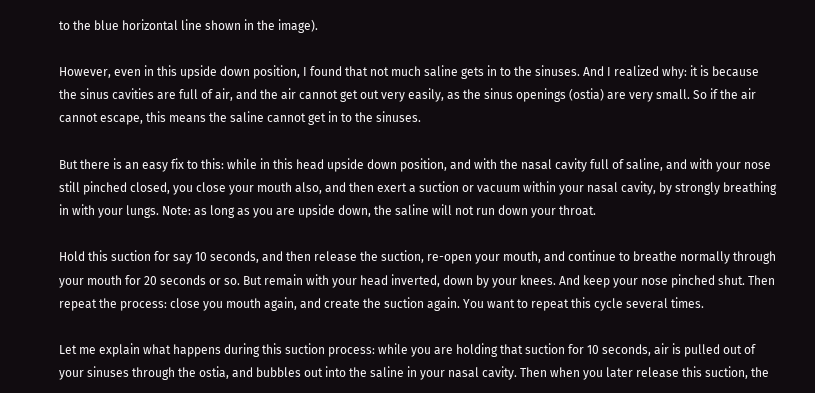to the blue horizontal line shown in the image).

However, even in this upside down position, I found that not much saline gets in to the sinuses. And I realized why: it is because the sinus cavities are full of air, and the air cannot get out very easily, as the sinus openings (ostia) are very small. So if the air cannot escape, this means the saline cannot get in to the sinuses.

But there is an easy fix to this: while in this head upside down position, and with the nasal cavity full of saline, and with your nose still pinched closed, you close your mouth also, and then exert a suction or vacuum within your nasal cavity, by strongly breathing in with your lungs. Note: as long as you are upside down, the saline will not run down your throat.

Hold this suction for say 10 seconds, and then release the suction, re-open your mouth, and continue to breathe normally through your mouth for 20 seconds or so. But remain with your head inverted, down by your knees. And keep your nose pinched shut. Then repeat the process: close you mouth again, and create the suction again. You want to repeat this cycle several times.

Let me explain what happens during this suction process: while you are holding that suction for 10 seconds, air is pulled out of your sinuses through the ostia, and bubbles out into the saline in your nasal cavity. Then when you later release this suction, the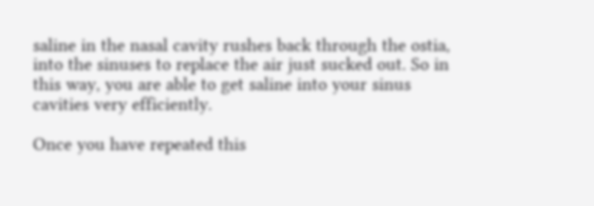saline in the nasal cavity rushes back through the ostia, into the sinuses to replace the air just sucked out. So in this way, you are able to get saline into your sinus cavities very efficiently.

Once you have repeated this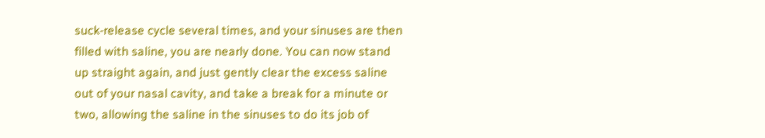suck-release cycle several times, and your sinuses are then filled with saline, you are nearly done. You can now stand up straight again, and just gently clear the excess saline out of your nasal cavity, and take a break for a minute or two, allowing the saline in the sinuses to do its job of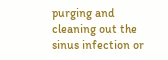purging and cleaning out the sinus infection or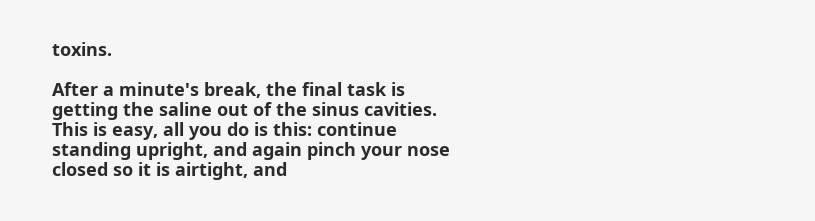toxins.

After a minute's break, the final task is getting the saline out of the sinus cavities. This is easy, all you do is this: continue standing upright, and again pinch your nose closed so it is airtight, and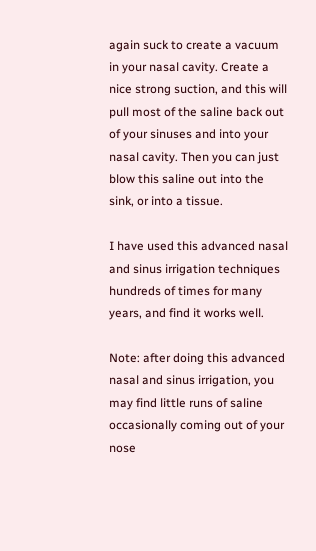again suck to create a vacuum in your nasal cavity. Create a nice strong suction, and this will pull most of the saline back out of your sinuses and into your nasal cavity. Then you can just blow this saline out into the sink, or into a tissue.

I have used this advanced nasal and sinus irrigation techniques hundreds of times for many years, and find it works well.

Note: after doing this advanced nasal and sinus irrigation, you may find little runs of saline occasionally coming out of your nose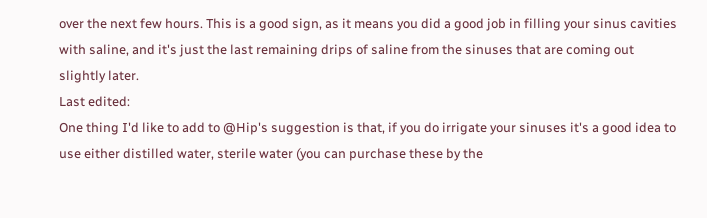over the next few hours. This is a good sign, as it means you did a good job in filling your sinus cavities with saline, and it's just the last remaining drips of saline from the sinuses that are coming out slightly later.
Last edited:
One thing I'd like to add to @Hip's suggestion is that, if you do irrigate your sinuses it's a good idea to use either distilled water, sterile water (you can purchase these by the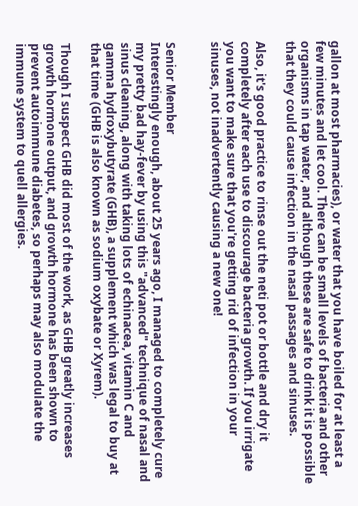gallon at most pharmacies), or water that you have boiled for at least a few minutes and let cool. There can be small levels of bacteria and other organisms in tap water, and although these are safe to drink it is possible that they could cause infection in the nasal passages and sinuses.

Also, it's good practice to rinse out the neti pot or bottle and dry it completely after each use to discourage bacteria growth. If you irrigate you want to make sure that you're getting rid of infection in your sinuses, not inadvertently causing a new one!


Senior Member
Interestingly enough, about 25 years ago, I managed to completely cure my pretty bad hay-fever by using this "advanced" technique of nasal and sinus cleaning, along with taking lots of echinacea, vitamin C and gamma hydroxybutyrate (GHB), a supplement which was legal to buy at that time (GHB is also known as sodium oxybate or Xyrem).

Though I suspect GHB did most of the work, as GHB greatly increases growth hormone output, and growth hormone has been shown to prevent autoimmune diabetes, so perhaps may also modulate the immune system to quell allergies.